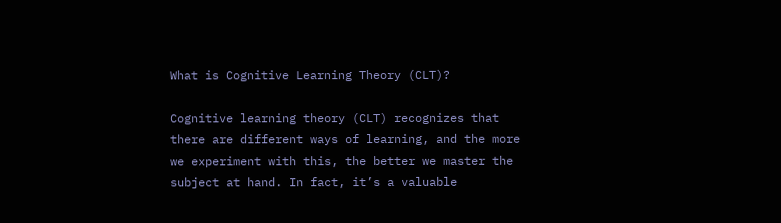What is Cognitive Learning Theory (CLT)?

Cognitive learning theory (CLT) recognizes that there are different ways of learning, and the more we experiment with this, the better we master the subject at hand. In fact, it’s a valuable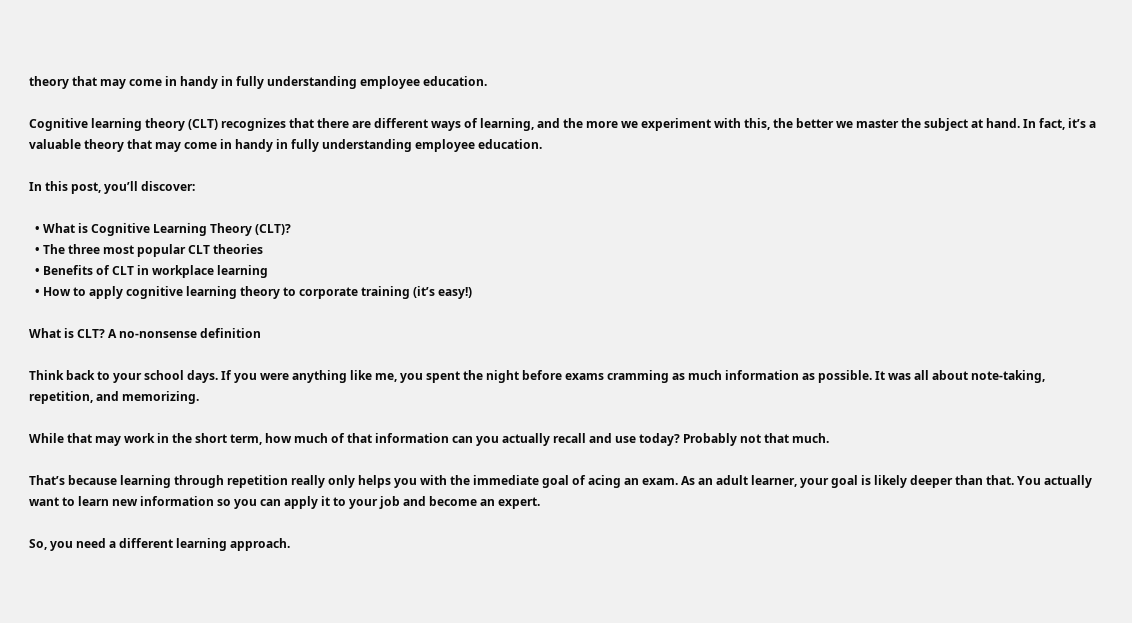theory that may come in handy in fully understanding employee education.

Cognitive learning theory (CLT) recognizes that there are different ways of learning, and the more we experiment with this, the better we master the subject at hand. In fact, it’s a valuable theory that may come in handy in fully understanding employee education.

In this post, you’ll discover:

  • What is Cognitive Learning Theory (CLT)?
  • The three most popular CLT theories
  • Benefits of CLT in workplace learning
  • How to apply cognitive learning theory to corporate training (it’s easy!)

What is CLT? A no-nonsense definition

Think back to your school days. If you were anything like me, you spent the night before exams cramming as much information as possible. It was all about note-taking, repetition, and memorizing.

While that may work in the short term, how much of that information can you actually recall and use today? Probably not that much.

That’s because learning through repetition really only helps you with the immediate goal of acing an exam. As an adult learner, your goal is likely deeper than that. You actually want to learn new information so you can apply it to your job and become an expert.

So, you need a different learning approach.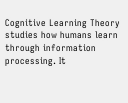Cognitive Learning Theory studies how humans learn through information processing. It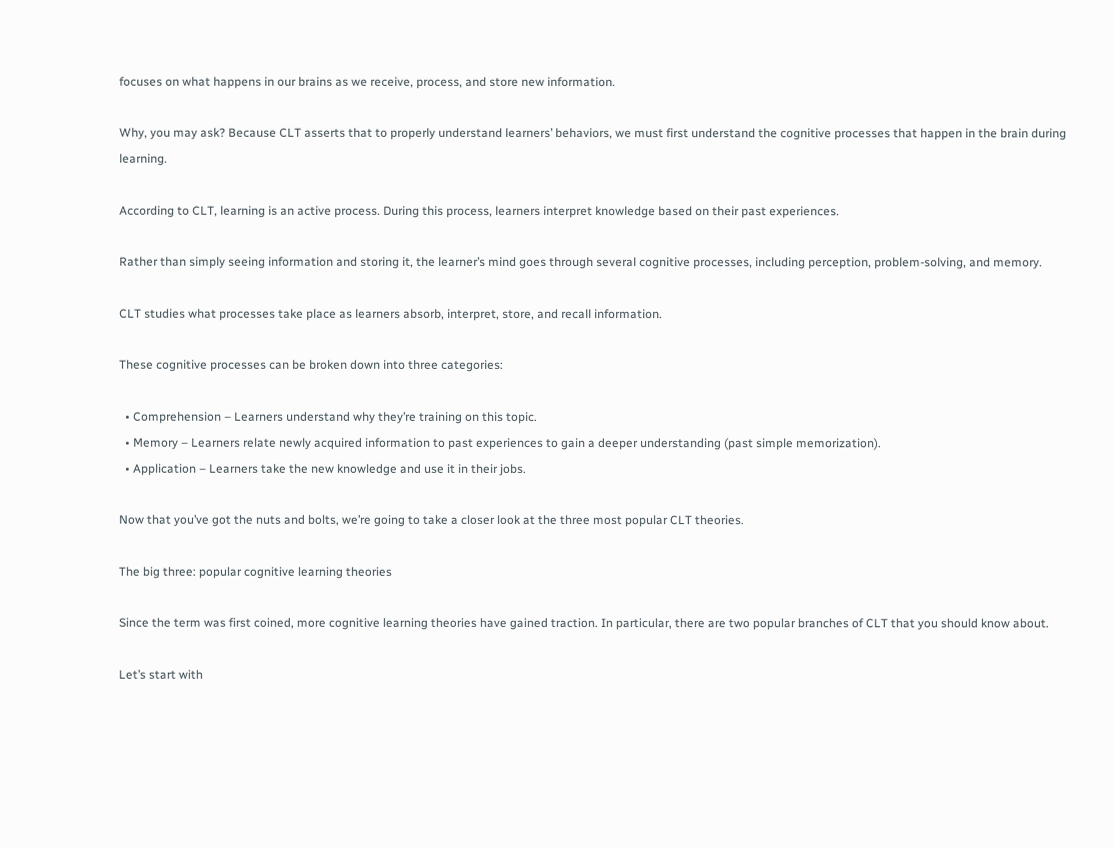focuses on what happens in our brains as we receive, process, and store new information.

Why, you may ask? Because CLT asserts that to properly understand learners’ behaviors, we must first understand the cognitive processes that happen in the brain during learning.

According to CLT, learning is an active process. During this process, learners interpret knowledge based on their past experiences.

Rather than simply seeing information and storing it, the learner’s mind goes through several cognitive processes, including perception, problem-solving, and memory.

CLT studies what processes take place as learners absorb, interpret, store, and recall information.

These cognitive processes can be broken down into three categories:

  • Comprehension – Learners understand why they’re training on this topic.
  • Memory – Learners relate newly acquired information to past experiences to gain a deeper understanding (past simple memorization).
  • Application – Learners take the new knowledge and use it in their jobs.

Now that you’ve got the nuts and bolts, we’re going to take a closer look at the three most popular CLT theories.

The big three: popular cognitive learning theories

Since the term was first coined, more cognitive learning theories have gained traction. In particular, there are two popular branches of CLT that you should know about.

Let’s start with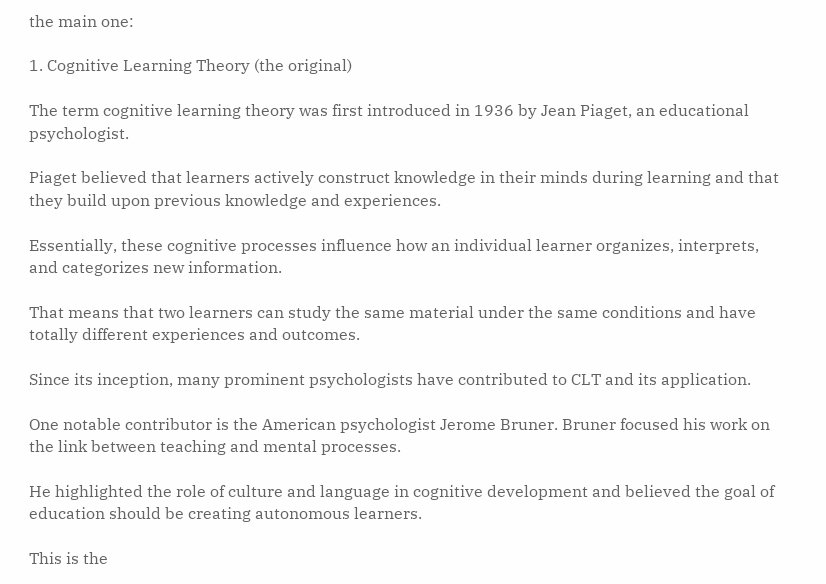the main one:

1. Cognitive Learning Theory (the original)

The term cognitive learning theory was first introduced in 1936 by Jean Piaget, an educational psychologist.

Piaget believed that learners actively construct knowledge in their minds during learning and that they build upon previous knowledge and experiences.

Essentially, these cognitive processes influence how an individual learner organizes, interprets, and categorizes new information.

That means that two learners can study the same material under the same conditions and have totally different experiences and outcomes.

Since its inception, many prominent psychologists have contributed to CLT and its application.

One notable contributor is the American psychologist Jerome Bruner. Bruner focused his work on the link between teaching and mental processes.

He highlighted the role of culture and language in cognitive development and believed the goal of education should be creating autonomous learners.

This is the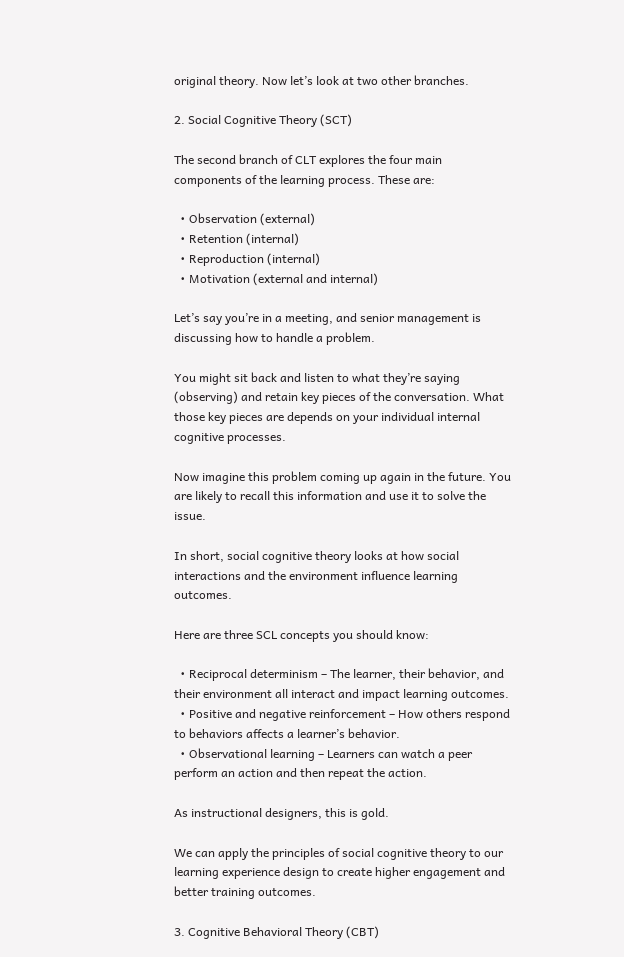original theory. Now let’s look at two other branches.

2. Social Cognitive Theory (SCT)

The second branch of CLT explores the four main components of the learning process. These are:

  • Observation (external)
  • Retention (internal)
  • Reproduction (internal)
  • Motivation (external and internal)

Let’s say you’re in a meeting, and senior management is discussing how to handle a problem.

You might sit back and listen to what they’re saying (observing) and retain key pieces of the conversation. What those key pieces are depends on your individual internal cognitive processes.

Now imagine this problem coming up again in the future. You are likely to recall this information and use it to solve the issue.

In short, social cognitive theory looks at how social interactions and the environment influence learning outcomes.

Here are three SCL concepts you should know:

  • Reciprocal determinism – The learner, their behavior, and their environment all interact and impact learning outcomes.
  • Positive and negative reinforcement – How others respond to behaviors affects a learner’s behavior.
  • Observational learning – Learners can watch a peer perform an action and then repeat the action.

As instructional designers, this is gold.

We can apply the principles of social cognitive theory to our learning experience design to create higher engagement and better training outcomes.

3. Cognitive Behavioral Theory (CBT)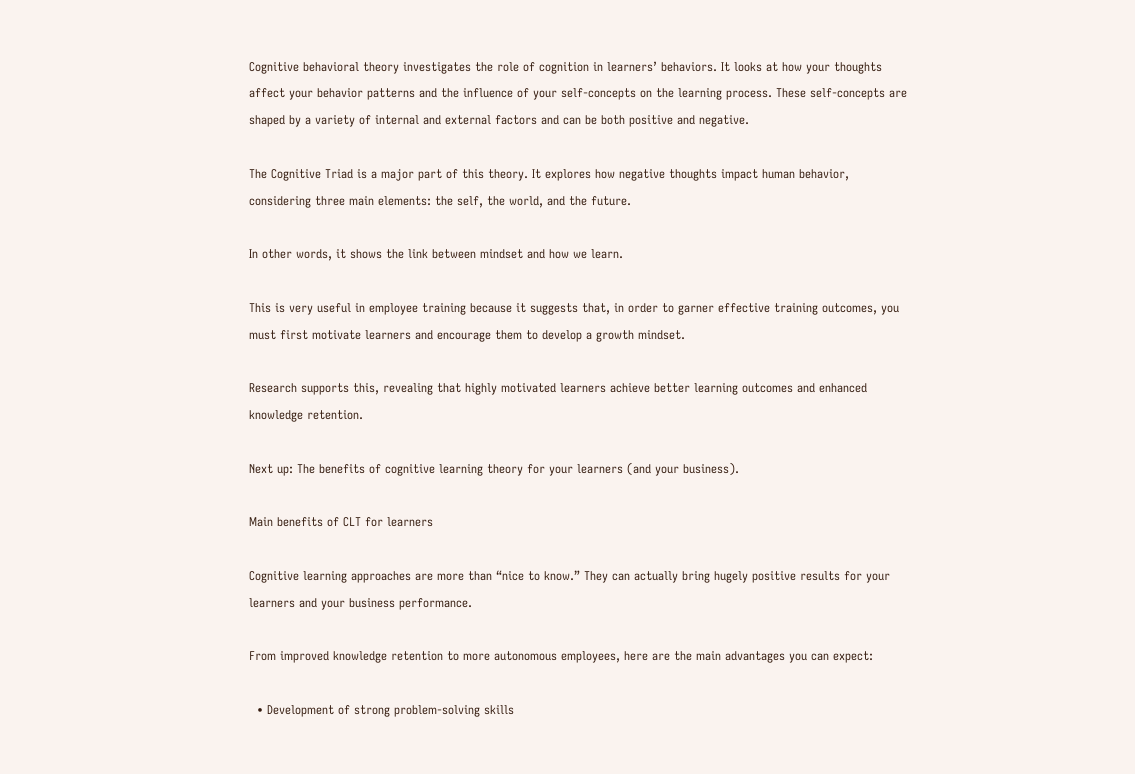Cognitive behavioral theory investigates the role of cognition in learners’ behaviors. It looks at how your thoughts affect your behavior patterns and the influence of your self-concepts on the learning process. These self-concepts are shaped by a variety of internal and external factors and can be both positive and negative.

The Cognitive Triad is a major part of this theory. It explores how negative thoughts impact human behavior, considering three main elements: the self, the world, and the future.

In other words, it shows the link between mindset and how we learn.

This is very useful in employee training because it suggests that, in order to garner effective training outcomes, you must first motivate learners and encourage them to develop a growth mindset.

Research supports this, revealing that highly motivated learners achieve better learning outcomes and enhanced knowledge retention.

Next up: The benefits of cognitive learning theory for your learners (and your business).

Main benefits of CLT for learners

Cognitive learning approaches are more than “nice to know.” They can actually bring hugely positive results for your learners and your business performance.

From improved knowledge retention to more autonomous employees, here are the main advantages you can expect:

  • Development of strong problem-solving skills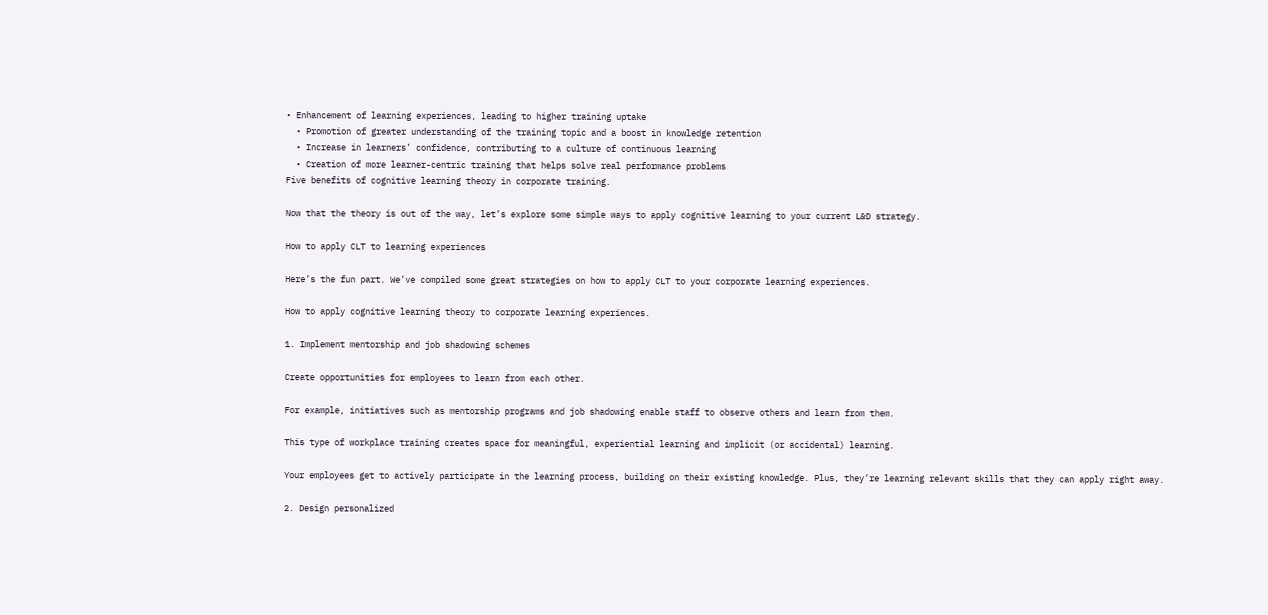• Enhancement of learning experiences, leading to higher training uptake
  • Promotion of greater understanding of the training topic and a boost in knowledge retention
  • Increase in learners’ confidence, contributing to a culture of continuous learning
  • Creation of more learner-centric training that helps solve real performance problems
Five benefits of cognitive learning theory in corporate training.

Now that the theory is out of the way, let’s explore some simple ways to apply cognitive learning to your current L&D strategy.

How to apply CLT to learning experiences

Here’s the fun part. We’ve compiled some great strategies on how to apply CLT to your corporate learning experiences.

How to apply cognitive learning theory to corporate learning experiences.

1. Implement mentorship and job shadowing schemes

Create opportunities for employees to learn from each other.

For example, initiatives such as mentorship programs and job shadowing enable staff to observe others and learn from them.

This type of workplace training creates space for meaningful, experiential learning and implicit (or accidental) learning.

Your employees get to actively participate in the learning process, building on their existing knowledge. Plus, they’re learning relevant skills that they can apply right away.

2. Design personalized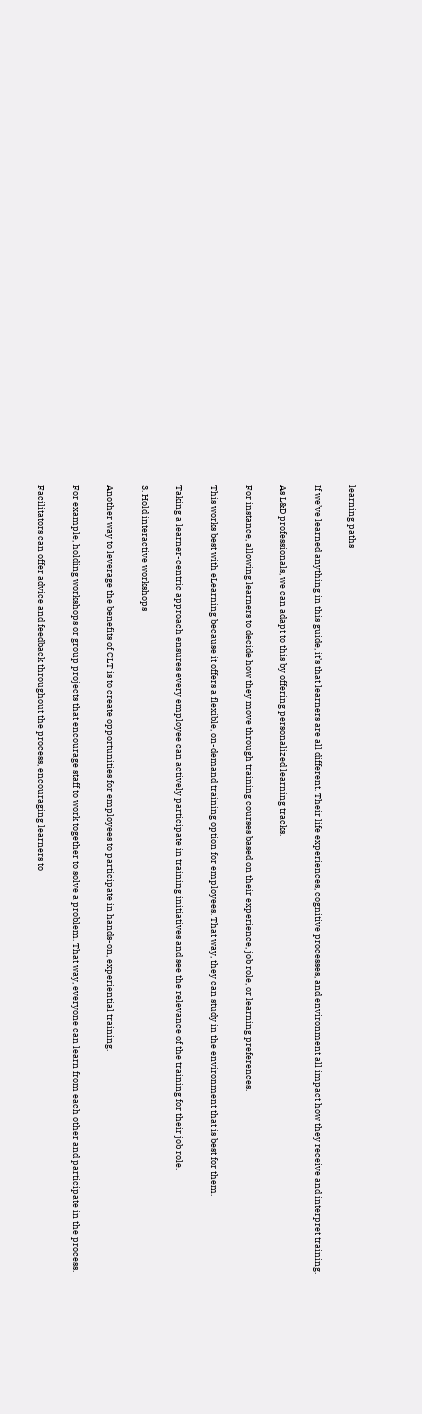learning paths

If we’ve learned anything in this guide, it’s that learners are all different. Their life experiences, cognitive processes, and environment all impact how they receive and interpret training.

As L&D professionals, we can adapt to this by offering personalized learning tracks.

For instance, allowing learners to decide how they move through training courses based on their experience, job role, or learning preferences.

This works best with eLearning because it offers a flexible, on-demand training option for employees. That way, they can study in the environment that is best for them.

Taking a learner-centric approach ensures every employee can actively participate in training initiatives and see the relevance of the training for their job role.

3. Hold interactive workshops

Another way to leverage the benefits of CLT is to create opportunities for employees to participate in hands-on, experiential training.

For example, holding workshops or group projects that encourage staff to work together to solve a problem. That way, everyone can learn from each other and participate in the process.

Facilitators can offer advice and feedback throughout the process, encouraging learners to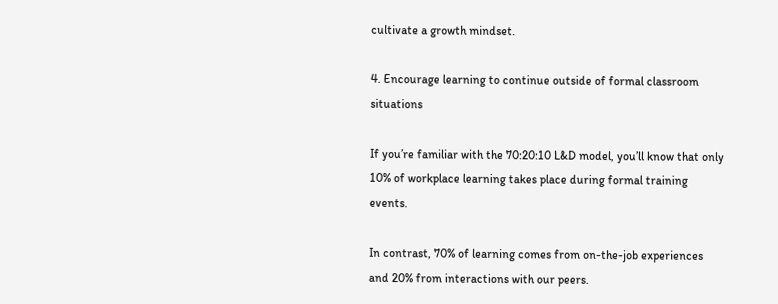cultivate a growth mindset.

4. Encourage learning to continue outside of formal classroom situations

If you’re familiar with the 70:20:10 L&D model, you’ll know that only 10% of workplace learning takes place during formal training events.

In contrast, 70% of learning comes from on-the-job experiences and 20% from interactions with our peers.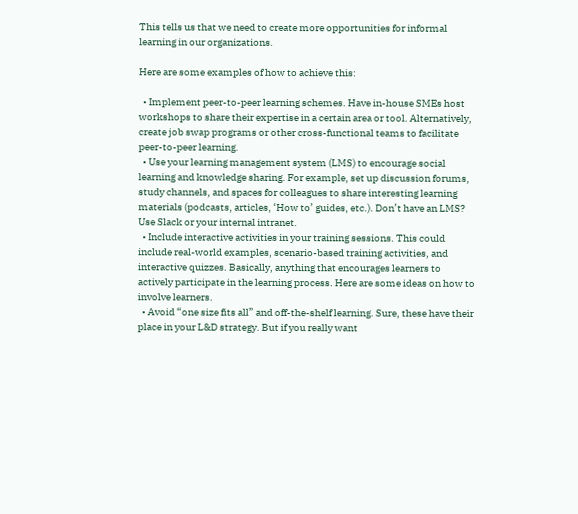This tells us that we need to create more opportunities for informal learning in our organizations.

Here are some examples of how to achieve this:

  • Implement peer-to-peer learning schemes. Have in-house SMEs host workshops to share their expertise in a certain area or tool. Alternatively, create job swap programs or other cross-functional teams to facilitate peer-to-peer learning.
  • Use your learning management system (LMS) to encourage social learning and knowledge sharing. For example, set up discussion forums, study channels, and spaces for colleagues to share interesting learning materials (podcasts, articles, ‘How to’ guides, etc.). Don’t have an LMS? Use Slack or your internal intranet.
  • Include interactive activities in your training sessions. This could include real-world examples, scenario-based training activities, and interactive quizzes. Basically, anything that encourages learners to actively participate in the learning process. Here are some ideas on how to involve learners.
  • Avoid “one size fits all” and off-the-shelf learning. Sure, these have their place in your L&D strategy. But if you really want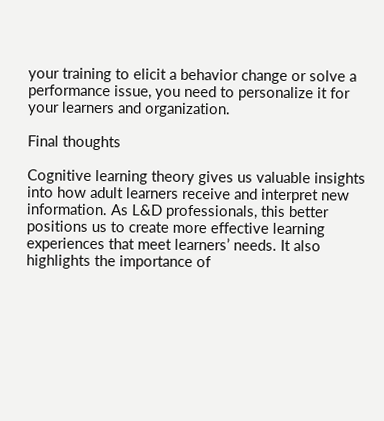your training to elicit a behavior change or solve a performance issue, you need to personalize it for your learners and organization.

Final thoughts

Cognitive learning theory gives us valuable insights into how adult learners receive and interpret new information. As L&D professionals, this better positions us to create more effective learning experiences that meet learners’ needs. It also highlights the importance of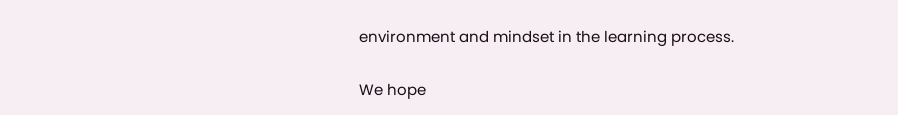environment and mindset in the learning process.

We hope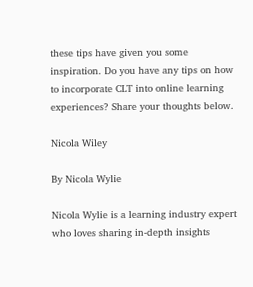these tips have given you some inspiration. Do you have any tips on how to incorporate CLT into online learning experiences? Share your thoughts below.

Nicola Wiley

By Nicola Wylie

Nicola Wylie is a learning industry expert who loves sharing in-depth insights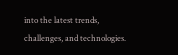into the latest trends, challenges, and technologies.